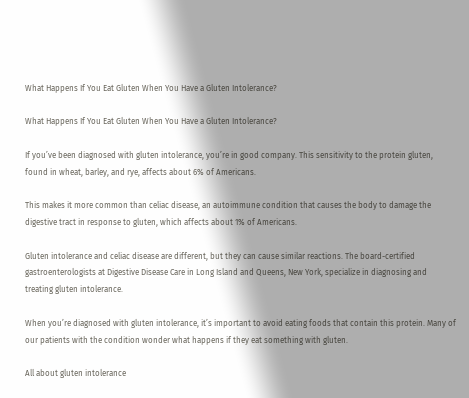What Happens If You Eat Gluten When You Have a Gluten Intolerance?

What Happens If You Eat Gluten When You Have a Gluten Intolerance?

If you’ve been diagnosed with gluten intolerance, you’re in good company. This sensitivity to the protein gluten, found in wheat, barley, and rye, affects about 6% of Americans.

This makes it more common than celiac disease, an autoimmune condition that causes the body to damage the digestive tract in response to gluten, which affects about 1% of Americans.

Gluten intolerance and celiac disease are different, but they can cause similar reactions. The board-certified gastroenterologists at Digestive Disease Care in Long Island and Queens, New York, specialize in diagnosing and treating gluten intolerance.

When you’re diagnosed with gluten intolerance, it’s important to avoid eating foods that contain this protein. Many of our patients with the condition wonder what happens if they eat something with gluten.

All about gluten intolerance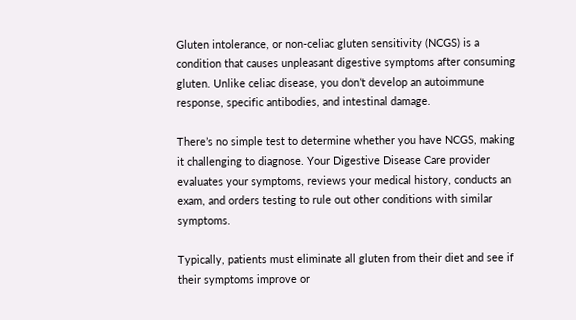Gluten intolerance, or non-celiac gluten sensitivity (NCGS) is a condition that causes unpleasant digestive symptoms after consuming gluten. Unlike celiac disease, you don’t develop an autoimmune response, specific antibodies, and intestinal damage.

There’s no simple test to determine whether you have NCGS, making it challenging to diagnose. Your Digestive Disease Care provider evaluates your symptoms, reviews your medical history, conducts an exam, and orders testing to rule out other conditions with similar symptoms.

Typically, patients must eliminate all gluten from their diet and see if their symptoms improve or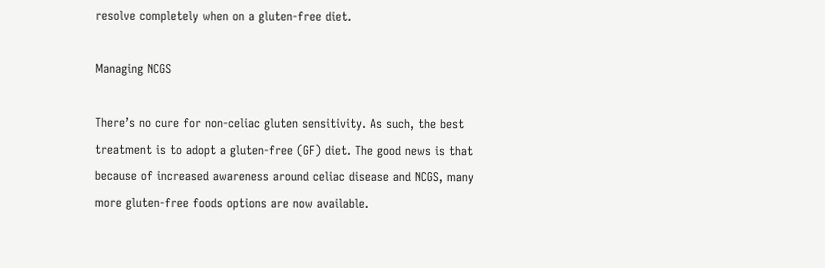resolve completely when on a gluten-free diet.

Managing NCGS

There’s no cure for non-celiac gluten sensitivity. As such, the best treatment is to adopt a gluten-free (GF) diet. The good news is that because of increased awareness around celiac disease and NCGS, many more gluten-free foods options are now available.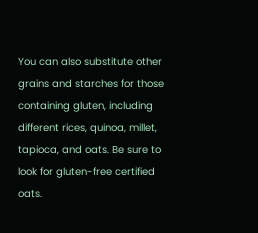You can also substitute other grains and starches for those containing gluten, including different rices, quinoa, millet, tapioca, and oats. Be sure to look for gluten-free certified oats.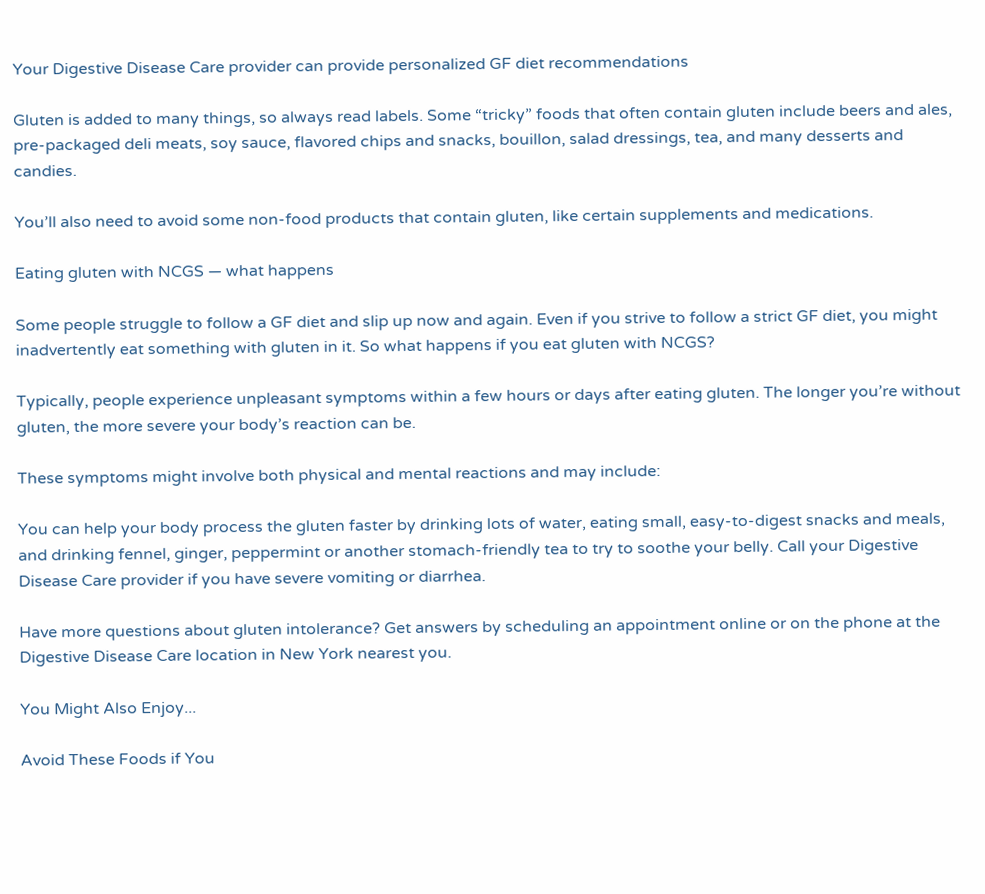Your Digestive Disease Care provider can provide personalized GF diet recommendations

Gluten is added to many things, so always read labels. Some “tricky” foods that often contain gluten include beers and ales, pre-packaged deli meats, soy sauce, flavored chips and snacks, bouillon, salad dressings, tea, and many desserts and candies.

You’ll also need to avoid some non-food products that contain gluten, like certain supplements and medications.

Eating gluten with NCGS — what happens

Some people struggle to follow a GF diet and slip up now and again. Even if you strive to follow a strict GF diet, you might inadvertently eat something with gluten in it. So what happens if you eat gluten with NCGS?

Typically, people experience unpleasant symptoms within a few hours or days after eating gluten. The longer you’re without gluten, the more severe your body’s reaction can be.

These symptoms might involve both physical and mental reactions and may include:

You can help your body process the gluten faster by drinking lots of water, eating small, easy-to-digest snacks and meals, and drinking fennel, ginger, peppermint or another stomach-friendly tea to try to soothe your belly. Call your Digestive Disease Care provider if you have severe vomiting or diarrhea.

Have more questions about gluten intolerance? Get answers by scheduling an appointment online or on the phone at the Digestive Disease Care location in New York nearest you.

You Might Also Enjoy...

Avoid These Foods if You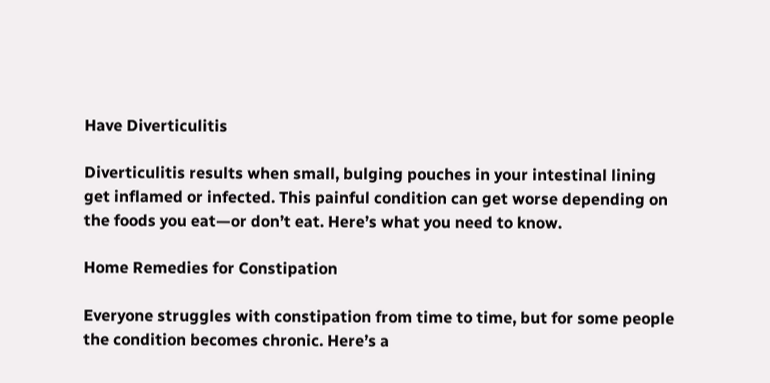Have Diverticulitis

Diverticulitis results when small, bulging pouches in your intestinal lining get inflamed or infected. This painful condition can get worse depending on the foods you eat—or don’t eat. Here’s what you need to know.

Home Remedies for Constipation

Everyone struggles with constipation from time to time, but for some people the condition becomes chronic. Here’s a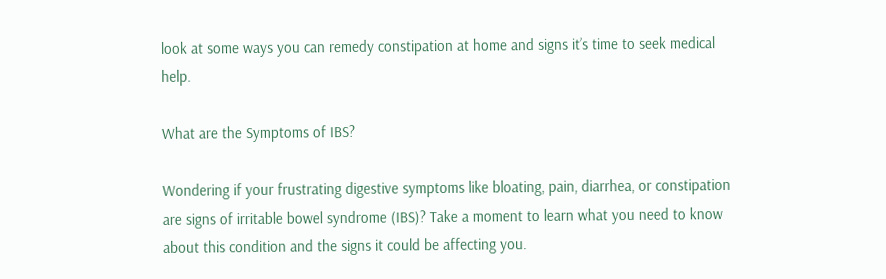look at some ways you can remedy constipation at home and signs it’s time to seek medical help.

What are the Symptoms of IBS?

Wondering if your frustrating digestive symptoms like bloating, pain, diarrhea, or constipation are signs of irritable bowel syndrome (IBS)? Take a moment to learn what you need to know about this condition and the signs it could be affecting you.